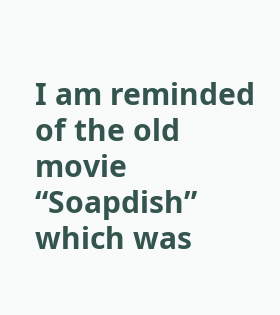I am reminded of the old movie “Soapdish” which was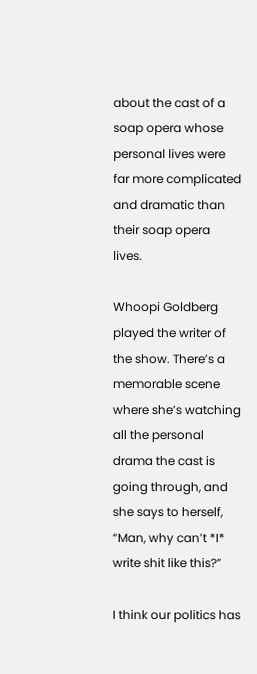about the cast of a soap opera whose personal lives were far more complicated and dramatic than their soap opera lives.

Whoopi Goldberg played the writer of the show. There’s a memorable scene where she’s watching all the personal drama the cast is going through, and she says to herself, “Man, why can’t *I* write shit like this?”

I think our politics has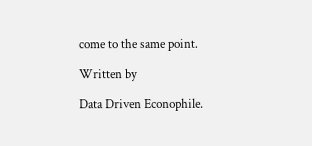come to the same point.

Written by

Data Driven Econophile.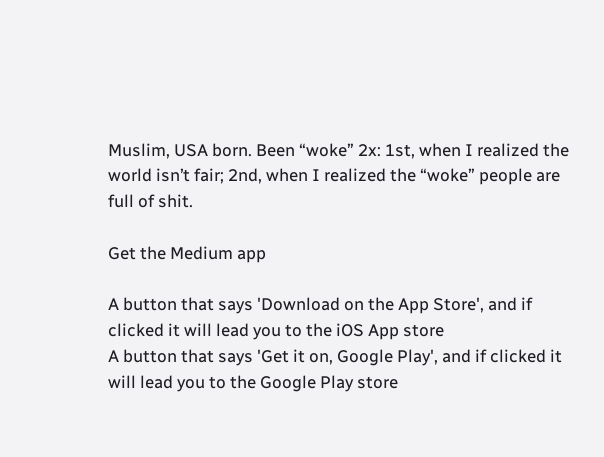Muslim, USA born. Been “woke” 2x: 1st, when I realized the world isn’t fair; 2nd, when I realized the “woke” people are full of shit.

Get the Medium app

A button that says 'Download on the App Store', and if clicked it will lead you to the iOS App store
A button that says 'Get it on, Google Play', and if clicked it will lead you to the Google Play store